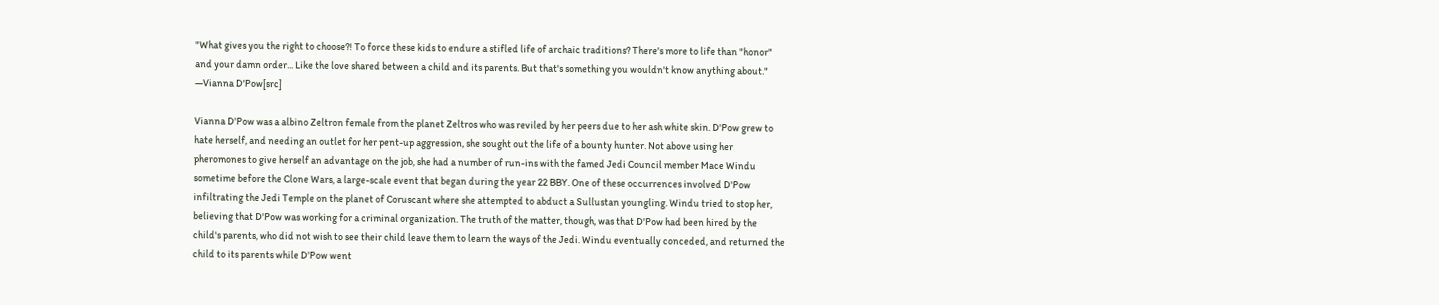"What gives you the right to choose?! To force these kids to endure a stifled life of archaic traditions? There's more to life than "honor" and your damn order... Like the love shared between a child and its parents. But that's something you wouldn't know anything about."
―Vianna D'Pow[src]

Vianna D'Pow was a albino Zeltron female from the planet Zeltros who was reviled by her peers due to her ash white skin. D'Pow grew to hate herself, and needing an outlet for her pent-up aggression, she sought out the life of a bounty hunter. Not above using her pheromones to give herself an advantage on the job, she had a number of run-ins with the famed Jedi Council member Mace Windu sometime before the Clone Wars, a large-scale event that began during the year 22 BBY. One of these occurrences involved D'Pow infiltrating the Jedi Temple on the planet of Coruscant where she attempted to abduct a Sullustan youngling. Windu tried to stop her, believing that D'Pow was working for a criminal organization. The truth of the matter, though, was that D'Pow had been hired by the child's parents, who did not wish to see their child leave them to learn the ways of the Jedi. Windu eventually conceded, and returned the child to its parents while D'Pow went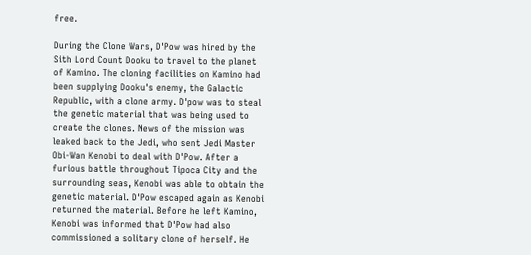free.

During the Clone Wars, D'Pow was hired by the Sith Lord Count Dooku to travel to the planet of Kamino. The cloning facilities on Kamino had been supplying Dooku's enemy, the Galactic Republic, with a clone army. D'pow was to steal the genetic material that was being used to create the clones. News of the mission was leaked back to the Jedi, who sent Jedi Master Obi-Wan Kenobi to deal with D'Pow. After a furious battle throughout Tipoca City and the surrounding seas, Kenobi was able to obtain the genetic material. D'Pow escaped again as Kenobi returned the material. Before he left Kamino, Kenobi was informed that D'Pow had also commissioned a solitary clone of herself. He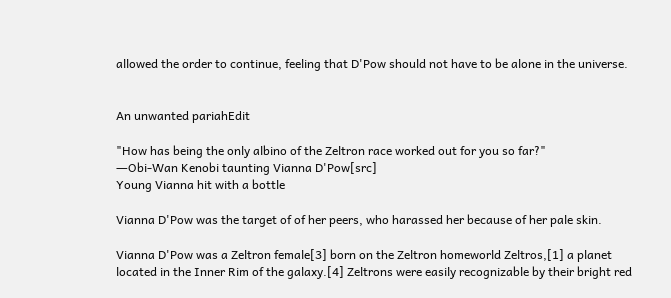allowed the order to continue, feeling that D'Pow should not have to be alone in the universe.


An unwanted pariahEdit

"How has being the only albino of the Zeltron race worked out for you so far?"
―Obi-Wan Kenobi taunting Vianna D'Pow[src]
Young Vianna hit with a bottle

Vianna D'Pow was the target of of her peers, who harassed her because of her pale skin.

Vianna D'Pow was a Zeltron female[3] born on the Zeltron homeworld Zeltros,[1] a planet located in the Inner Rim of the galaxy.[4] Zeltrons were easily recognizable by their bright red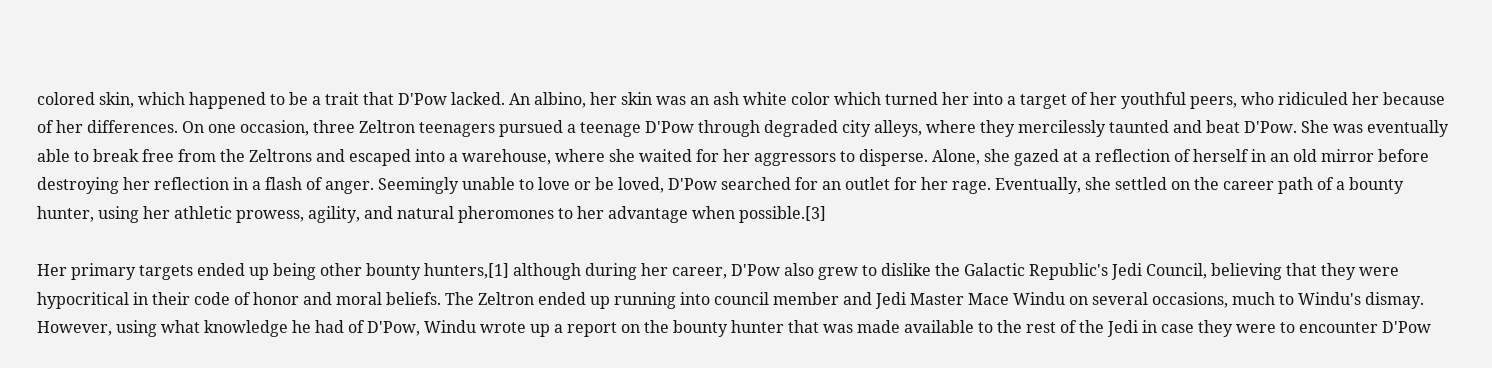colored skin, which happened to be a trait that D'Pow lacked. An albino, her skin was an ash white color which turned her into a target of her youthful peers, who ridiculed her because of her differences. On one occasion, three Zeltron teenagers pursued a teenage D'Pow through degraded city alleys, where they mercilessly taunted and beat D'Pow. She was eventually able to break free from the Zeltrons and escaped into a warehouse, where she waited for her aggressors to disperse. Alone, she gazed at a reflection of herself in an old mirror before destroying her reflection in a flash of anger. Seemingly unable to love or be loved, D'Pow searched for an outlet for her rage. Eventually, she settled on the career path of a bounty hunter, using her athletic prowess, agility, and natural pheromones to her advantage when possible.[3]

Her primary targets ended up being other bounty hunters,[1] although during her career, D'Pow also grew to dislike the Galactic Republic's Jedi Council, believing that they were hypocritical in their code of honor and moral beliefs. The Zeltron ended up running into council member and Jedi Master Mace Windu on several occasions, much to Windu's dismay. However, using what knowledge he had of D'Pow, Windu wrote up a report on the bounty hunter that was made available to the rest of the Jedi in case they were to encounter D'Pow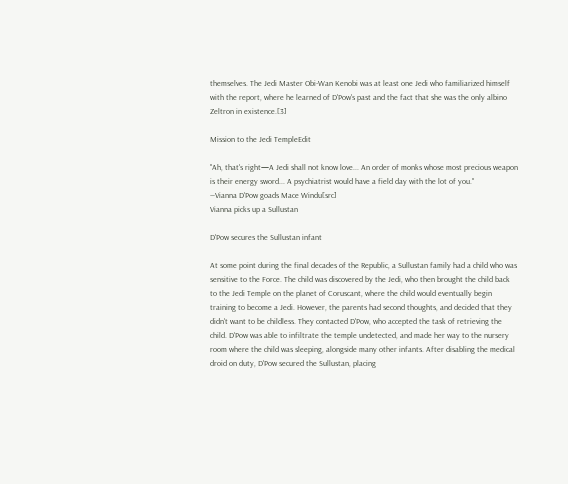themselves. The Jedi Master Obi-Wan Kenobi was at least one Jedi who familiarized himself with the report, where he learned of D'Pow's past and the fact that she was the only albino Zeltron in existence.[3]

Mission to the Jedi TempleEdit

"Ah, that's right—A Jedi shall not know love... An order of monks whose most precious weapon is their energy sword... A psychiatrist would have a field day with the lot of you."
―Vianna D'Pow goads Mace Windu[src]
Vianna picks up a Sullustan

D'Pow secures the Sullustan infant

At some point during the final decades of the Republic, a Sullustan family had a child who was sensitive to the Force. The child was discovered by the Jedi, who then brought the child back to the Jedi Temple on the planet of Coruscant, where the child would eventually begin training to become a Jedi. However, the parents had second thoughts, and decided that they didn't want to be childless. They contacted D'Pow, who accepted the task of retrieving the child. D'Pow was able to infiltrate the temple undetected, and made her way to the nursery room where the child was sleeping, alongside many other infants. After disabling the medical droid on duty, D'Pow secured the Sullustan, placing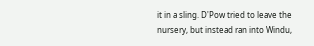it in a sling. D'Pow tried to leave the nursery, but instead ran into Windu,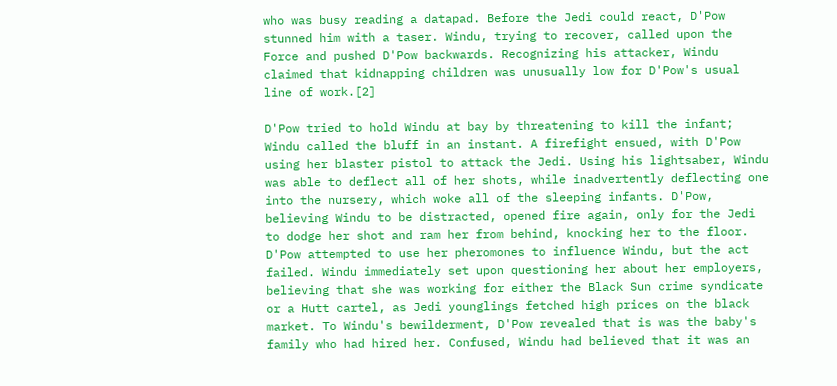who was busy reading a datapad. Before the Jedi could react, D'Pow stunned him with a taser. Windu, trying to recover, called upon the Force and pushed D'Pow backwards. Recognizing his attacker, Windu claimed that kidnapping children was unusually low for D'Pow's usual line of work.[2]

D'Pow tried to hold Windu at bay by threatening to kill the infant; Windu called the bluff in an instant. A firefight ensued, with D'Pow using her blaster pistol to attack the Jedi. Using his lightsaber, Windu was able to deflect all of her shots, while inadvertently deflecting one into the nursery, which woke all of the sleeping infants. D'Pow, believing Windu to be distracted, opened fire again, only for the Jedi to dodge her shot and ram her from behind, knocking her to the floor. D'Pow attempted to use her pheromones to influence Windu, but the act failed. Windu immediately set upon questioning her about her employers, believing that she was working for either the Black Sun crime syndicate or a Hutt cartel, as Jedi younglings fetched high prices on the black market. To Windu's bewilderment, D'Pow revealed that is was the baby's family who had hired her. Confused, Windu had believed that it was an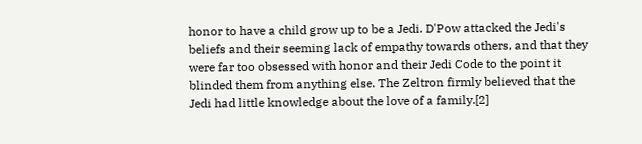honor to have a child grow up to be a Jedi. D'Pow attacked the Jedi's beliefs and their seeming lack of empathy towards others, and that they were far too obsessed with honor and their Jedi Code to the point it blinded them from anything else. The Zeltron firmly believed that the Jedi had little knowledge about the love of a family.[2]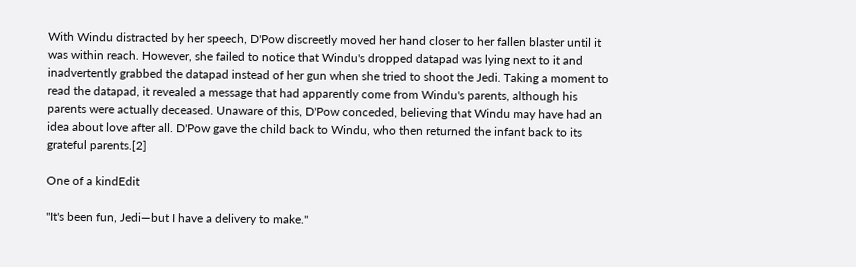With Windu distracted by her speech, D'Pow discreetly moved her hand closer to her fallen blaster until it was within reach. However, she failed to notice that Windu's dropped datapad was lying next to it and inadvertently grabbed the datapad instead of her gun when she tried to shoot the Jedi. Taking a moment to read the datapad, it revealed a message that had apparently come from Windu's parents, although his parents were actually deceased. Unaware of this, D'Pow conceded, believing that Windu may have had an idea about love after all. D'Pow gave the child back to Windu, who then returned the infant back to its grateful parents.[2]

One of a kindEdit

"It's been fun, Jedi—but I have a delivery to make."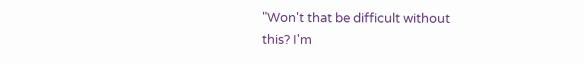"Won't that be difficult without
this? I'm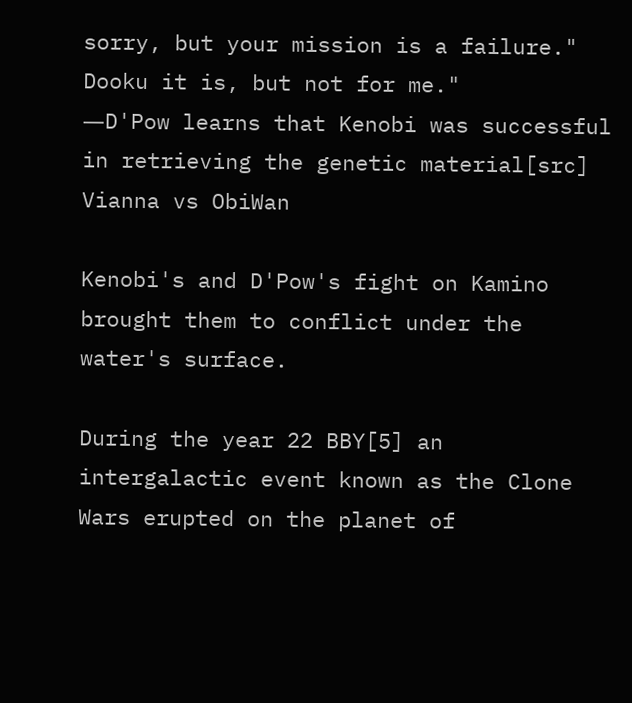sorry, but your mission is a failure."
Dooku it is, but not for me."
―D'Pow learns that Kenobi was successful in retrieving the genetic material[src]
Vianna vs ObiWan

Kenobi's and D'Pow's fight on Kamino brought them to conflict under the water's surface.

During the year 22 BBY[5] an intergalactic event known as the Clone Wars erupted on the planet of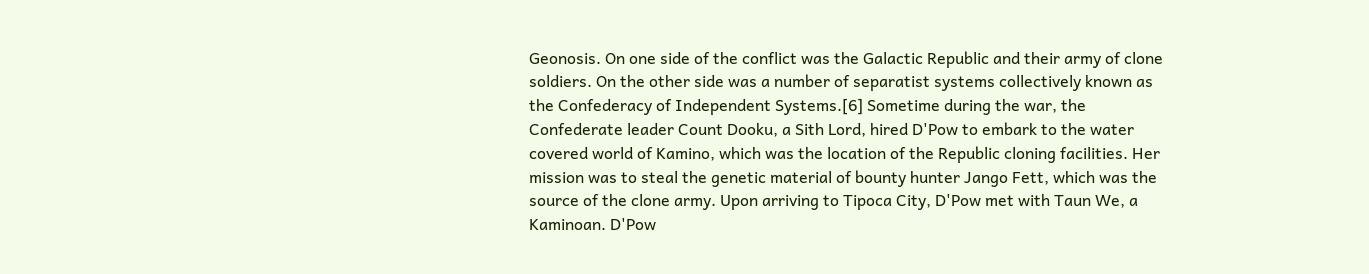Geonosis. On one side of the conflict was the Galactic Republic and their army of clone soldiers. On the other side was a number of separatist systems collectively known as the Confederacy of Independent Systems.[6] Sometime during the war, the Confederate leader Count Dooku, a Sith Lord, hired D'Pow to embark to the water covered world of Kamino, which was the location of the Republic cloning facilities. Her mission was to steal the genetic material of bounty hunter Jango Fett, which was the source of the clone army. Upon arriving to Tipoca City, D'Pow met with Taun We, a Kaminoan. D'Pow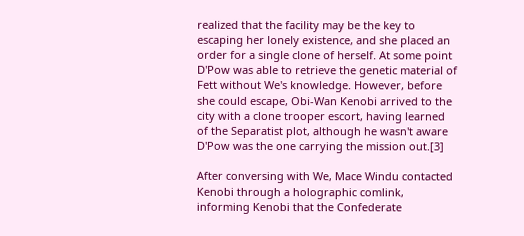realized that the facility may be the key to escaping her lonely existence, and she placed an order for a single clone of herself. At some point D'Pow was able to retrieve the genetic material of Fett without We's knowledge. However, before she could escape, Obi-Wan Kenobi arrived to the city with a clone trooper escort, having learned of the Separatist plot, although he wasn't aware D'Pow was the one carrying the mission out.[3]

After conversing with We, Mace Windu contacted Kenobi through a holographic comlink, informing Kenobi that the Confederate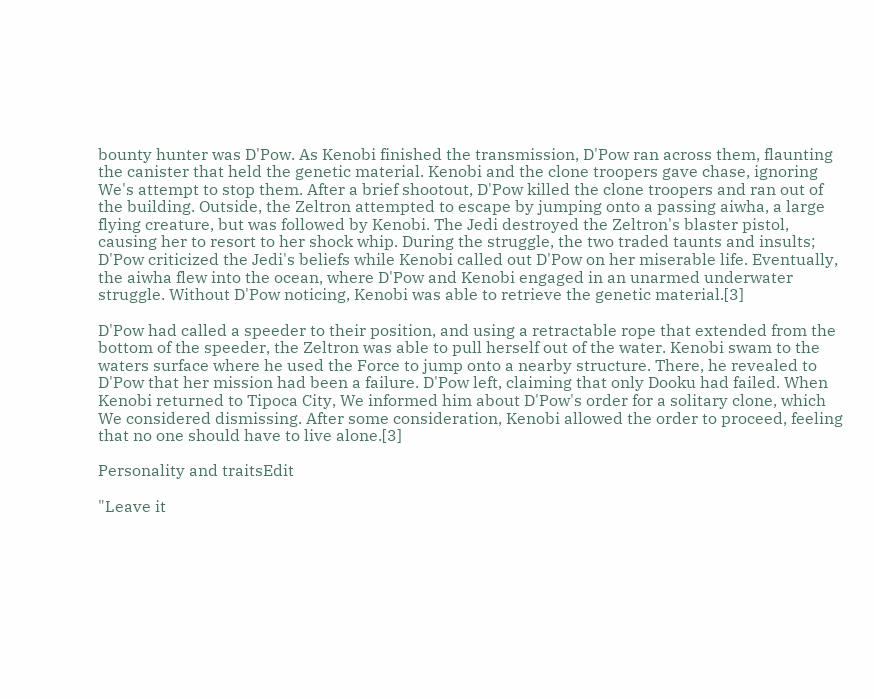bounty hunter was D'Pow. As Kenobi finished the transmission, D'Pow ran across them, flaunting the canister that held the genetic material. Kenobi and the clone troopers gave chase, ignoring We's attempt to stop them. After a brief shootout, D'Pow killed the clone troopers and ran out of the building. Outside, the Zeltron attempted to escape by jumping onto a passing aiwha, a large flying creature, but was followed by Kenobi. The Jedi destroyed the Zeltron's blaster pistol, causing her to resort to her shock whip. During the struggle, the two traded taunts and insults; D'Pow criticized the Jedi's beliefs while Kenobi called out D'Pow on her miserable life. Eventually, the aiwha flew into the ocean, where D'Pow and Kenobi engaged in an unarmed underwater struggle. Without D'Pow noticing, Kenobi was able to retrieve the genetic material.[3]

D'Pow had called a speeder to their position, and using a retractable rope that extended from the bottom of the speeder, the Zeltron was able to pull herself out of the water. Kenobi swam to the waters surface where he used the Force to jump onto a nearby structure. There, he revealed to D'Pow that her mission had been a failure. D'Pow left, claiming that only Dooku had failed. When Kenobi returned to Tipoca City, We informed him about D'Pow's order for a solitary clone, which We considered dismissing. After some consideration, Kenobi allowed the order to proceed, feeling that no one should have to live alone.[3]

Personality and traitsEdit

"Leave it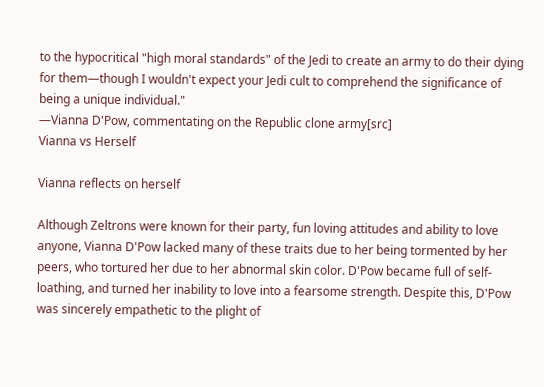to the hypocritical "high moral standards" of the Jedi to create an army to do their dying for them—though I wouldn't expect your Jedi cult to comprehend the significance of being a unique individual."
―Vianna D'Pow, commentating on the Republic clone army[src]
Vianna vs Herself

Vianna reflects on herself

Although Zeltrons were known for their party, fun loving attitudes and ability to love anyone, Vianna D'Pow lacked many of these traits due to her being tormented by her peers, who tortured her due to her abnormal skin color. D'Pow became full of self-loathing, and turned her inability to love into a fearsome strength. Despite this, D'Pow was sincerely empathetic to the plight of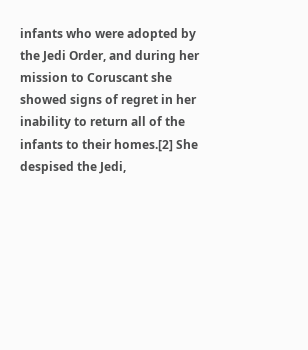infants who were adopted by the Jedi Order, and during her mission to Coruscant she showed signs of regret in her inability to return all of the infants to their homes.[2] She despised the Jedi,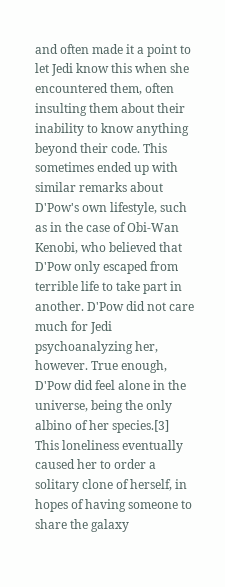and often made it a point to let Jedi know this when she encountered them, often insulting them about their inability to know anything beyond their code. This sometimes ended up with similar remarks about D'Pow's own lifestyle, such as in the case of Obi-Wan Kenobi, who believed that D'Pow only escaped from terrible life to take part in another. D'Pow did not care much for Jedi psychoanalyzing her, however. True enough, D'Pow did feel alone in the universe, being the only albino of her species.[3] This loneliness eventually caused her to order a solitary clone of herself, in hopes of having someone to share the galaxy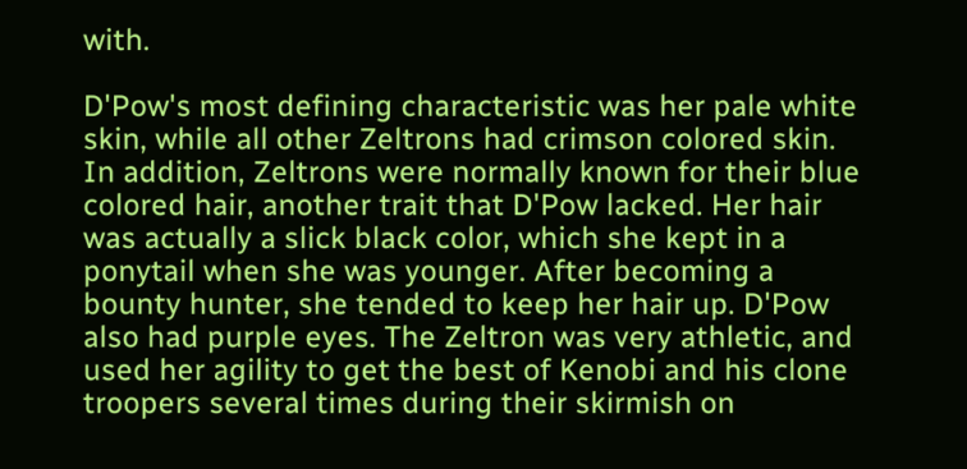with.

D'Pow's most defining characteristic was her pale white skin, while all other Zeltrons had crimson colored skin. In addition, Zeltrons were normally known for their blue colored hair, another trait that D'Pow lacked. Her hair was actually a slick black color, which she kept in a ponytail when she was younger. After becoming a bounty hunter, she tended to keep her hair up. D'Pow also had purple eyes. The Zeltron was very athletic, and used her agility to get the best of Kenobi and his clone troopers several times during their skirmish on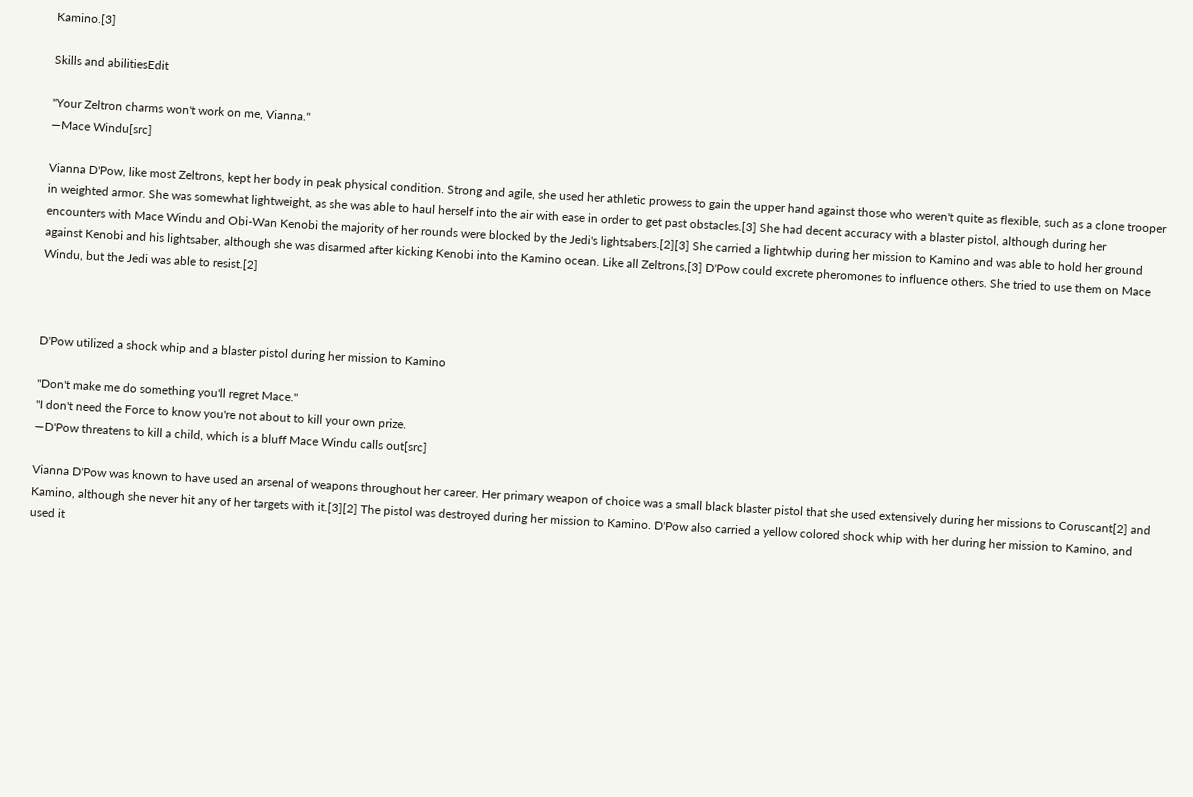Kamino.[3]

Skills and abilitiesEdit

"Your Zeltron charms won't work on me, Vianna."
―Mace Windu[src]

Vianna D'Pow, like most Zeltrons, kept her body in peak physical condition. Strong and agile, she used her athletic prowess to gain the upper hand against those who weren't quite as flexible, such as a clone trooper in weighted armor. She was somewhat lightweight, as she was able to haul herself into the air with ease in order to get past obstacles.[3] She had decent accuracy with a blaster pistol, although during her encounters with Mace Windu and Obi-Wan Kenobi the majority of her rounds were blocked by the Jedi's lightsabers.[2][3] She carried a lightwhip during her mission to Kamino and was able to hold her ground against Kenobi and his lightsaber, although she was disarmed after kicking Kenobi into the Kamino ocean. Like all Zeltrons,[3] D'Pow could excrete pheromones to influence others. She tried to use them on Mace Windu, but the Jedi was able to resist.[2]



D'Pow utilized a shock whip and a blaster pistol during her mission to Kamino

"Don't make me do something you'll regret Mace."
"I don't need the Force to know you're not about to kill your own prize.
―D'Pow threatens to kill a child, which is a bluff Mace Windu calls out[src]

Vianna D'Pow was known to have used an arsenal of weapons throughout her career. Her primary weapon of choice was a small black blaster pistol that she used extensively during her missions to Coruscant[2] and Kamino, although she never hit any of her targets with it.[3][2] The pistol was destroyed during her mission to Kamino. D'Pow also carried a yellow colored shock whip with her during her mission to Kamino, and used it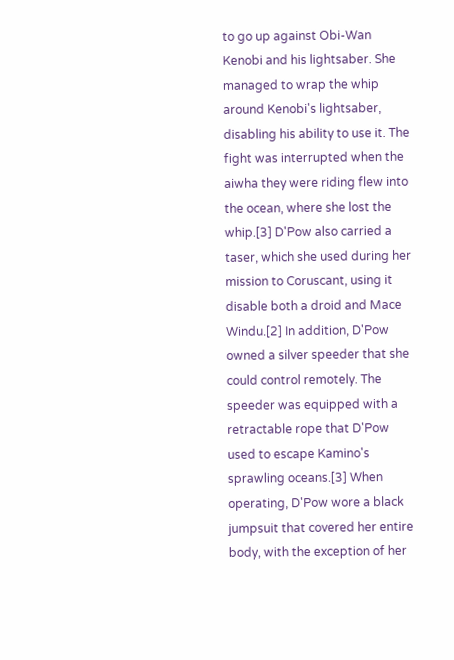to go up against Obi-Wan Kenobi and his lightsaber. She managed to wrap the whip around Kenobi's lightsaber, disabling his ability to use it. The fight was interrupted when the aiwha they were riding flew into the ocean, where she lost the whip.[3] D'Pow also carried a taser, which she used during her mission to Coruscant, using it disable both a droid and Mace Windu.[2] In addition, D'Pow owned a silver speeder that she could control remotely. The speeder was equipped with a retractable rope that D'Pow used to escape Kamino's sprawling oceans.[3] When operating, D'Pow wore a black jumpsuit that covered her entire body, with the exception of her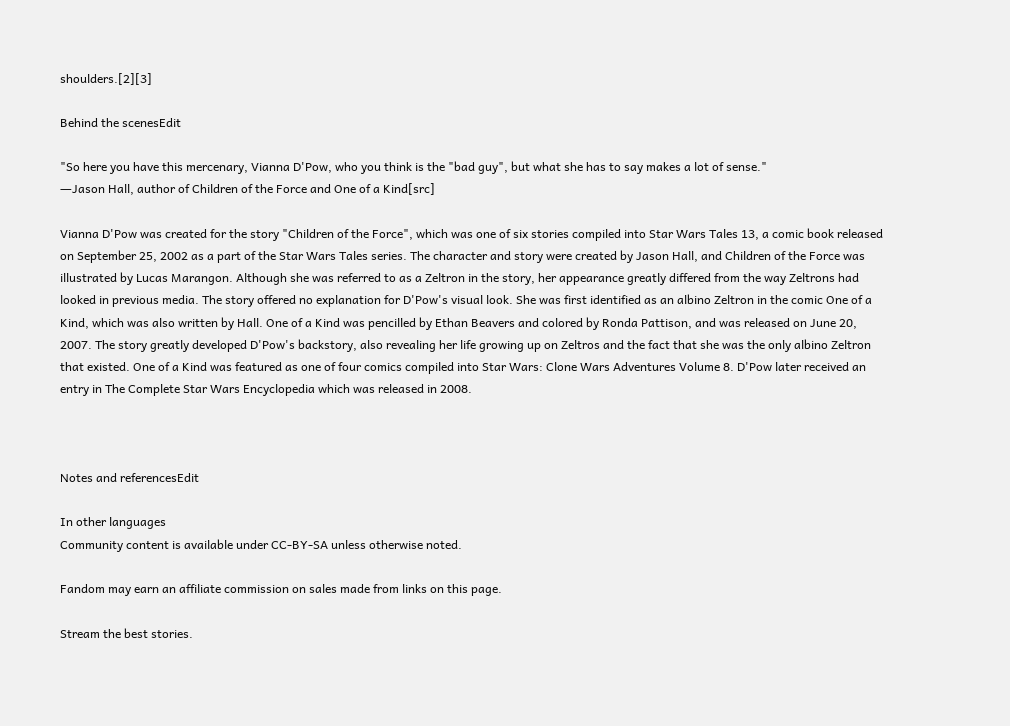shoulders.[2][3]

Behind the scenesEdit

"So here you have this mercenary, Vianna D'Pow, who you think is the "bad guy", but what she has to say makes a lot of sense."
―Jason Hall, author of Children of the Force and One of a Kind[src]

Vianna D'Pow was created for the story "Children of the Force", which was one of six stories compiled into Star Wars Tales 13, a comic book released on September 25, 2002 as a part of the Star Wars Tales series. The character and story were created by Jason Hall, and Children of the Force was illustrated by Lucas Marangon. Although she was referred to as a Zeltron in the story, her appearance greatly differed from the way Zeltrons had looked in previous media. The story offered no explanation for D'Pow's visual look. She was first identified as an albino Zeltron in the comic One of a Kind, which was also written by Hall. One of a Kind was pencilled by Ethan Beavers and colored by Ronda Pattison, and was released on June 20, 2007. The story greatly developed D'Pow's backstory, also revealing her life growing up on Zeltros and the fact that she was the only albino Zeltron that existed. One of a Kind was featured as one of four comics compiled into Star Wars: Clone Wars Adventures Volume 8. D'Pow later received an entry in The Complete Star Wars Encyclopedia which was released in 2008.



Notes and referencesEdit

In other languages
Community content is available under CC-BY-SA unless otherwise noted.

Fandom may earn an affiliate commission on sales made from links on this page.

Stream the best stories.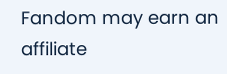Fandom may earn an affiliate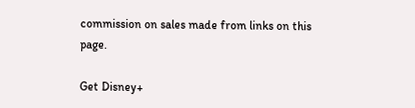commission on sales made from links on this page.

Get Disney+